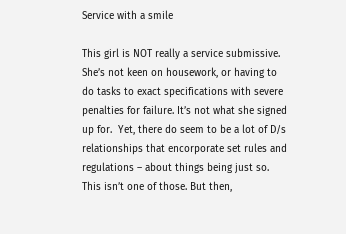Service with a smile

This girl is NOT really a service submissive. She’s not keen on housework, or having to do tasks to exact specifications with severe penalties for failure. It’s not what she signed up for.  Yet, there do seem to be a lot of D/s relationships that encorporate set rules and regulations – about things being just so. This isn’t one of those. But then,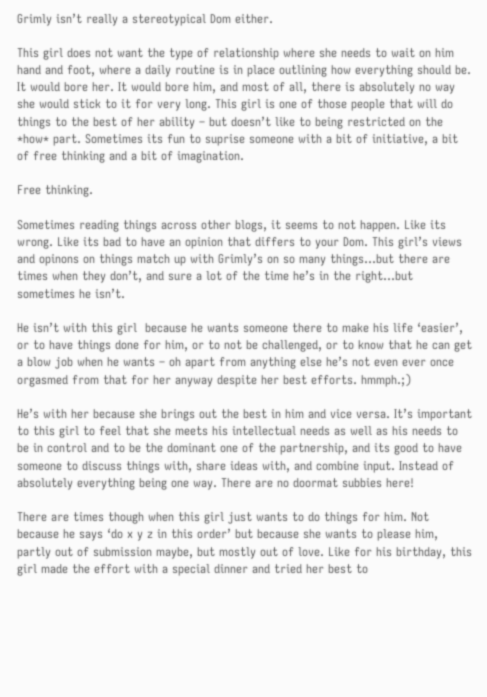Grimly isn’t really a stereotypical Dom either.

This girl does not want the type of relationship where she needs to wait on him hand and foot, where a daily routine is in place outlining how everything should be. It would bore her. It would bore him, and most of all, there is absolutely no way she would stick to it for very long. This girl is one of those people that will do things to the best of her ability – but doesn’t like to being restricted on the *how* part. Sometimes its fun to suprise someone with a bit of initiative, a bit of free thinking and a bit of imagination.

Free thinking.

Sometimes reading things across other blogs, it seems to not happen. Like its wrong. Like its bad to have an opinion that differs to your Dom. This girl’s views and opinons on things match up with Grimly’s on so many things…but there are times when they don’t, and sure a lot of the time he’s in the right…but sometimes he isn’t.

He isn’t with this girl  because he wants someone there to make his life ‘easier’, or to have things done for him, or to not be challenged, or to know that he can get a blow job when he wants – oh apart from anything else he’s not even ever once orgasmed from that for her anyway despite her best efforts. hmmph.;)

He’s with her because she brings out the best in him and vice versa. It’s important to this girl to feel that she meets his intellectual needs as well as his needs to be in control and to be the dominant one of the partnership, and its good to have someone to discuss things with, share ideas with, and combine input. Instead of absolutely everything being one way. There are no doormat subbies here!

There are times though when this girl just wants to do things for him. Not because he says ‘do x y z in this order’ but because she wants to please him, partly out of submission maybe, but mostly out of love. Like for his birthday, this girl made the effort with a special dinner and tried her best to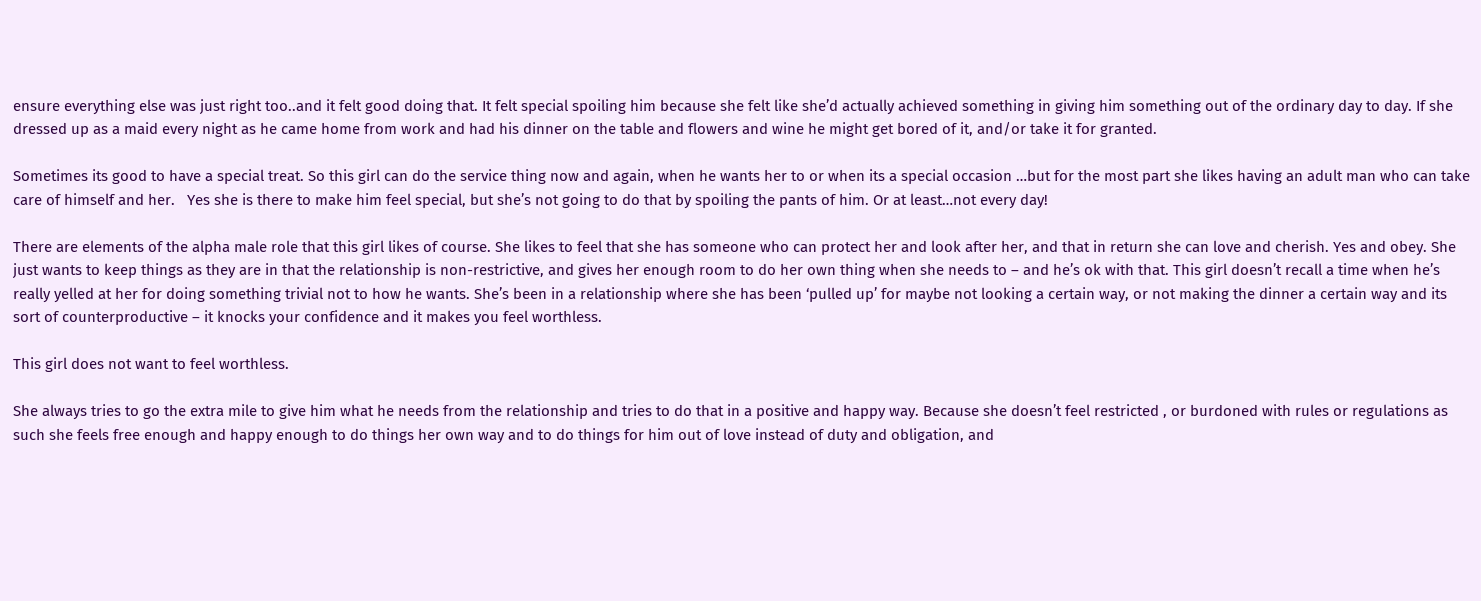ensure everything else was just right too..and it felt good doing that. It felt special spoiling him because she felt like she’d actually achieved something in giving him something out of the ordinary day to day. If she dressed up as a maid every night as he came home from work and had his dinner on the table and flowers and wine he might get bored of it, and/or take it for granted.

Sometimes its good to have a special treat. So this girl can do the service thing now and again, when he wants her to or when its a special occasion …but for the most part she likes having an adult man who can take care of himself and her.   Yes she is there to make him feel special, but she’s not going to do that by spoiling the pants of him. Or at least…not every day!

There are elements of the alpha male role that this girl likes of course. She likes to feel that she has someone who can protect her and look after her, and that in return she can love and cherish. Yes and obey. She just wants to keep things as they are in that the relationship is non-restrictive, and gives her enough room to do her own thing when she needs to – and he’s ok with that. This girl doesn’t recall a time when he’s really yelled at her for doing something trivial not to how he wants. She’s been in a relationship where she has been ‘pulled up’ for maybe not looking a certain way, or not making the dinner a certain way and its sort of counterproductive – it knocks your confidence and it makes you feel worthless.

This girl does not want to feel worthless.

She always tries to go the extra mile to give him what he needs from the relationship and tries to do that in a positive and happy way. Because she doesn’t feel restricted , or burdoned with rules or regulations as such she feels free enough and happy enough to do things her own way and to do things for him out of love instead of duty and obligation, and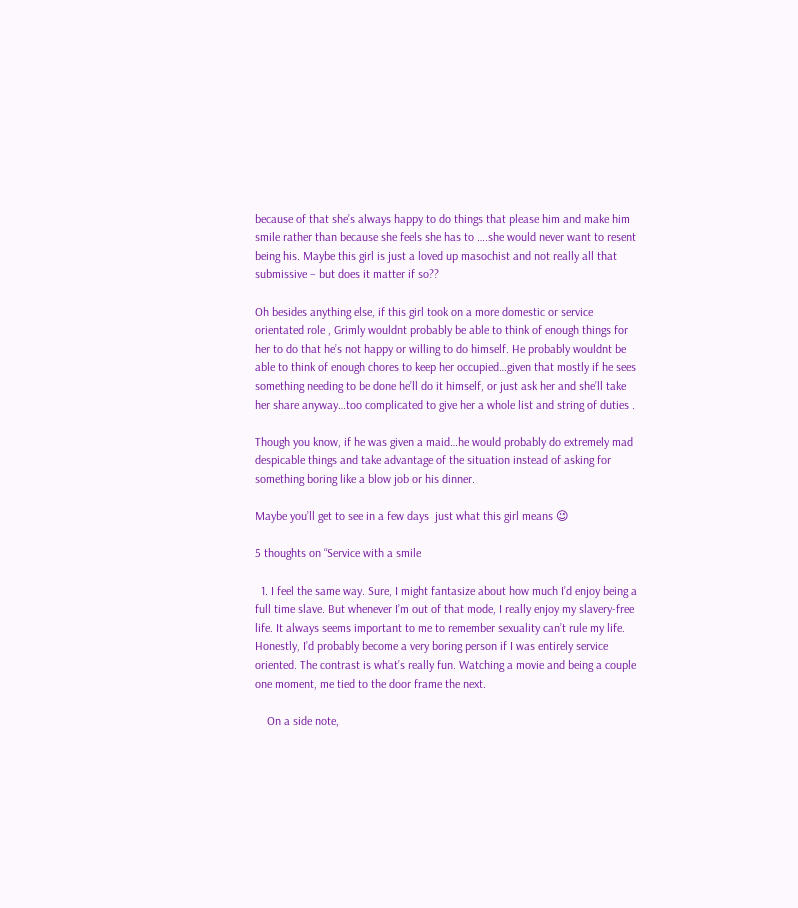because of that she’s always happy to do things that please him and make him smile rather than because she feels she has to ….she would never want to resent being his. Maybe this girl is just a loved up masochist and not really all that submissive – but does it matter if so??

Oh besides anything else, if this girl took on a more domestic or service orientated role , Grimly wouldnt probably be able to think of enough things for her to do that he’s not happy or willing to do himself. He probably wouldnt be able to think of enough chores to keep her occupied…given that mostly if he sees something needing to be done he’ll do it himself, or just ask her and she’ll take her share anyway…too complicated to give her a whole list and string of duties .

Though you know, if he was given a maid…he would probably do extremely mad despicable things and take advantage of the situation instead of asking for something boring like a blow job or his dinner.

Maybe you’ll get to see in a few days  just what this girl means 😉

5 thoughts on “Service with a smile

  1. I feel the same way. Sure, I might fantasize about how much I’d enjoy being a full time slave. But whenever I’m out of that mode, I really enjoy my slavery-free life. It always seems important to me to remember sexuality can’t rule my life. Honestly, I’d probably become a very boring person if I was entirely service oriented. The contrast is what’s really fun. Watching a movie and being a couple one moment, me tied to the door frame the next.

    On a side note,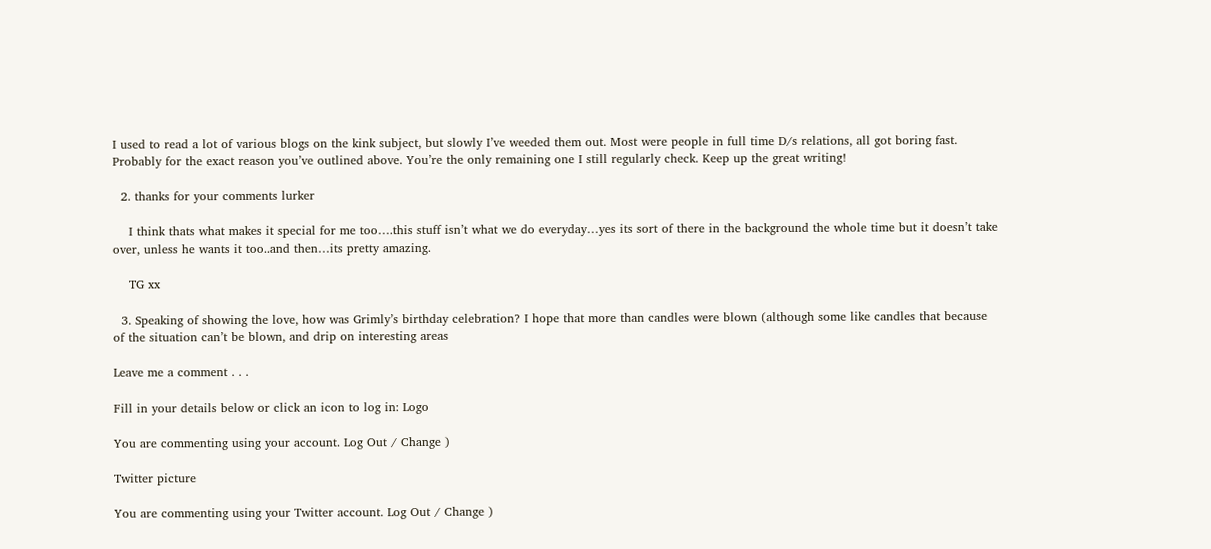I used to read a lot of various blogs on the kink subject, but slowly I’ve weeded them out. Most were people in full time D/s relations, all got boring fast. Probably for the exact reason you’ve outlined above. You’re the only remaining one I still regularly check. Keep up the great writing!

  2. thanks for your comments lurker

    I think thats what makes it special for me too….this stuff isn’t what we do everyday…yes its sort of there in the background the whole time but it doesn’t take over, unless he wants it too..and then…its pretty amazing.

    TG xx

  3. Speaking of showing the love, how was Grimly’s birthday celebration? I hope that more than candles were blown (although some like candles that because of the situation can’t be blown, and drip on interesting areas

Leave me a comment . . .

Fill in your details below or click an icon to log in: Logo

You are commenting using your account. Log Out / Change )

Twitter picture

You are commenting using your Twitter account. Log Out / Change )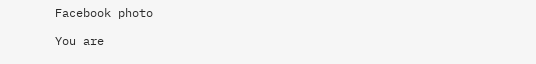Facebook photo

You are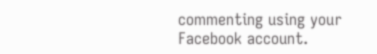commenting using your Facebook account.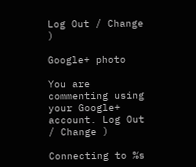Log Out / Change )

Google+ photo

You are commenting using your Google+ account. Log Out / Change )

Connecting to %s